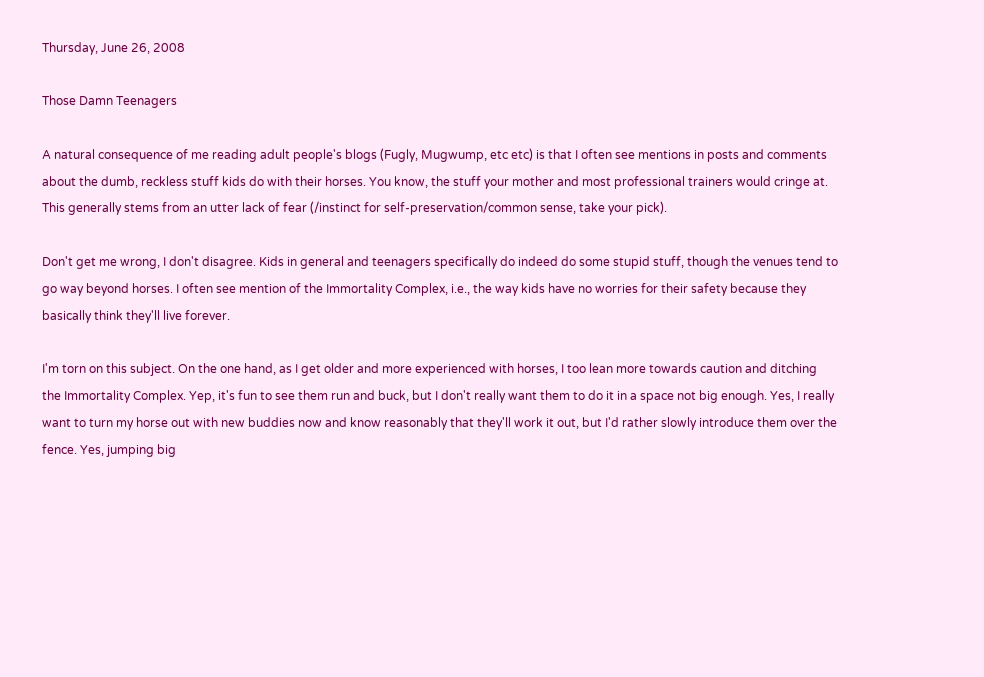Thursday, June 26, 2008

Those Damn Teenagers

A natural consequence of me reading adult people's blogs (Fugly, Mugwump, etc etc) is that I often see mentions in posts and comments about the dumb, reckless stuff kids do with their horses. You know, the stuff your mother and most professional trainers would cringe at. This generally stems from an utter lack of fear (/instinct for self-preservation/common sense, take your pick).

Don't get me wrong, I don't disagree. Kids in general and teenagers specifically do indeed do some stupid stuff, though the venues tend to go way beyond horses. I often see mention of the Immortality Complex, i.e., the way kids have no worries for their safety because they basically think they'll live forever.

I'm torn on this subject. On the one hand, as I get older and more experienced with horses, I too lean more towards caution and ditching the Immortality Complex. Yep, it's fun to see them run and buck, but I don't really want them to do it in a space not big enough. Yes, I really want to turn my horse out with new buddies now and know reasonably that they'll work it out, but I'd rather slowly introduce them over the fence. Yes, jumping big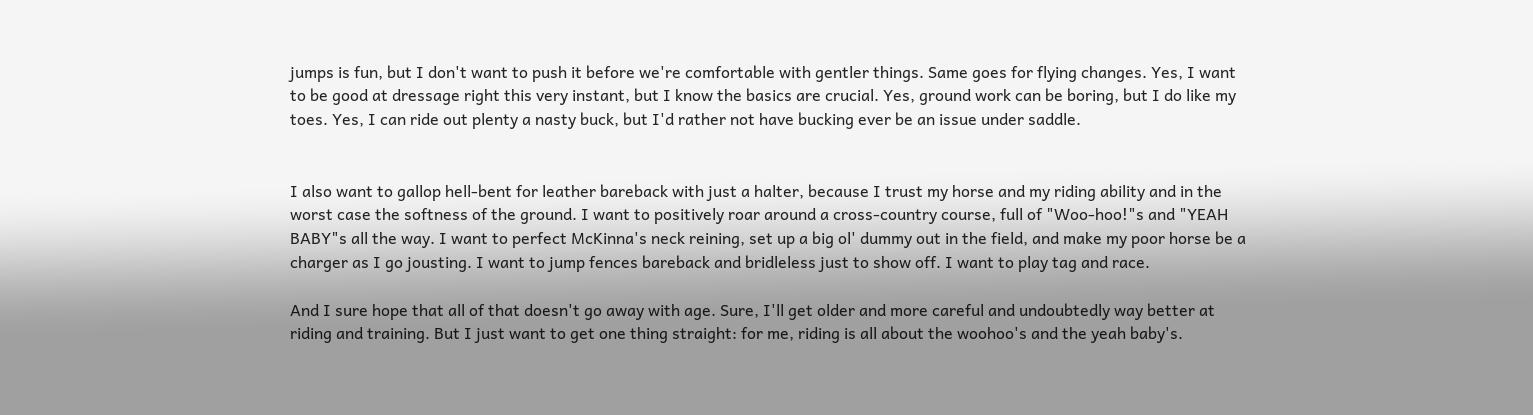jumps is fun, but I don't want to push it before we're comfortable with gentler things. Same goes for flying changes. Yes, I want to be good at dressage right this very instant, but I know the basics are crucial. Yes, ground work can be boring, but I do like my toes. Yes, I can ride out plenty a nasty buck, but I'd rather not have bucking ever be an issue under saddle.


I also want to gallop hell-bent for leather bareback with just a halter, because I trust my horse and my riding ability and in the worst case the softness of the ground. I want to positively roar around a cross-country course, full of "Woo-hoo!"s and "YEAH BABY"s all the way. I want to perfect McKinna's neck reining, set up a big ol' dummy out in the field, and make my poor horse be a charger as I go jousting. I want to jump fences bareback and bridleless just to show off. I want to play tag and race.

And I sure hope that all of that doesn't go away with age. Sure, I'll get older and more careful and undoubtedly way better at riding and training. But I just want to get one thing straight: for me, riding is all about the woohoo's and the yeah baby's.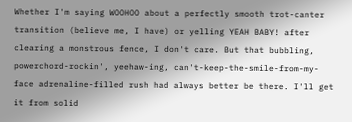Whether I'm saying WOOHOO about a perfectly smooth trot-canter transition (believe me, I have) or yelling YEAH BABY! after clearing a monstrous fence, I don't care. But that bubbling, powerchord-rockin', yeehaw-ing, can't-keep-the-smile-from-my-face adrenaline-filled rush had always better be there. I'll get it from solid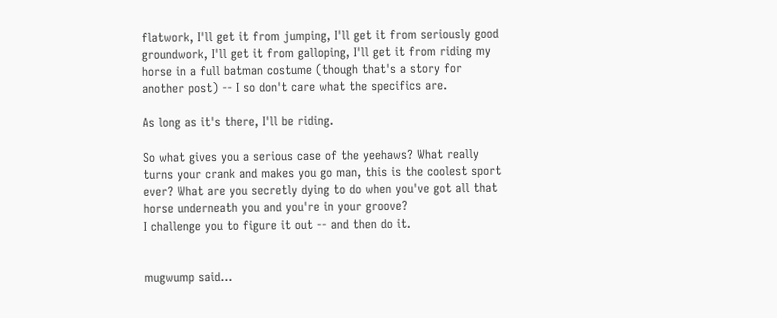flatwork, I'll get it from jumping, I'll get it from seriously good groundwork, I'll get it from galloping, I'll get it from riding my horse in a full batman costume (though that's a story for another post) -- I so don't care what the specifics are.

As long as it's there, I'll be riding.

So what gives you a serious case of the yeehaws? What really turns your crank and makes you go man, this is the coolest sport ever? What are you secretly dying to do when you've got all that horse underneath you and you're in your groove?
I challenge you to figure it out -- and then do it.


mugwump said...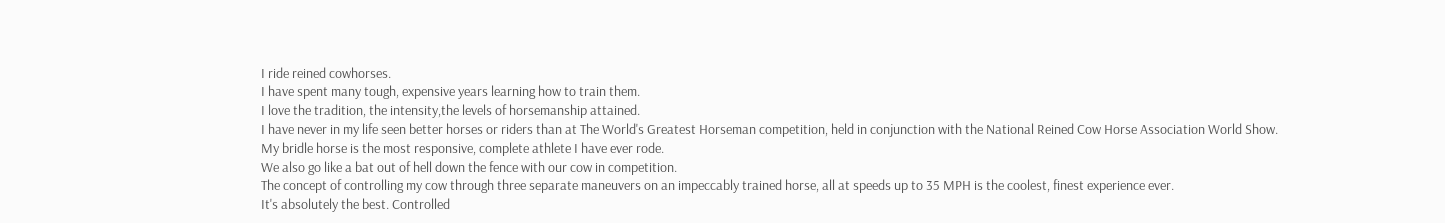I ride reined cowhorses.
I have spent many tough, expensive years learning how to train them.
I love the tradition, the intensity,the levels of horsemanship attained.
I have never in my life seen better horses or riders than at The World's Greatest Horseman competition, held in conjunction with the National Reined Cow Horse Association World Show.
My bridle horse is the most responsive, complete athlete I have ever rode.
We also go like a bat out of hell down the fence with our cow in competition.
The concept of controlling my cow through three separate maneuvers on an impeccably trained horse, all at speeds up to 35 MPH is the coolest, finest experience ever.
It's absolutely the best. Controlled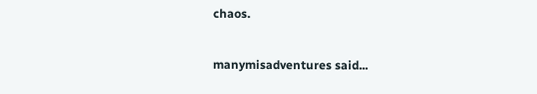chaos.

manymisadventures said...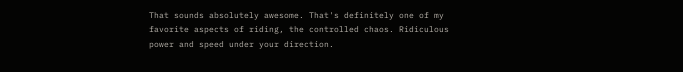That sounds absolutely awesome. That's definitely one of my favorite aspects of riding, the controlled chaos. Ridiculous power and speed under your direction.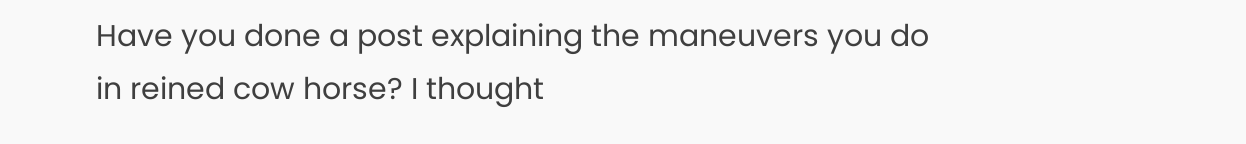Have you done a post explaining the maneuvers you do in reined cow horse? I thought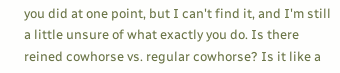you did at one point, but I can't find it, and I'm still a little unsure of what exactly you do. Is there reined cowhorse vs. regular cowhorse? Is it like a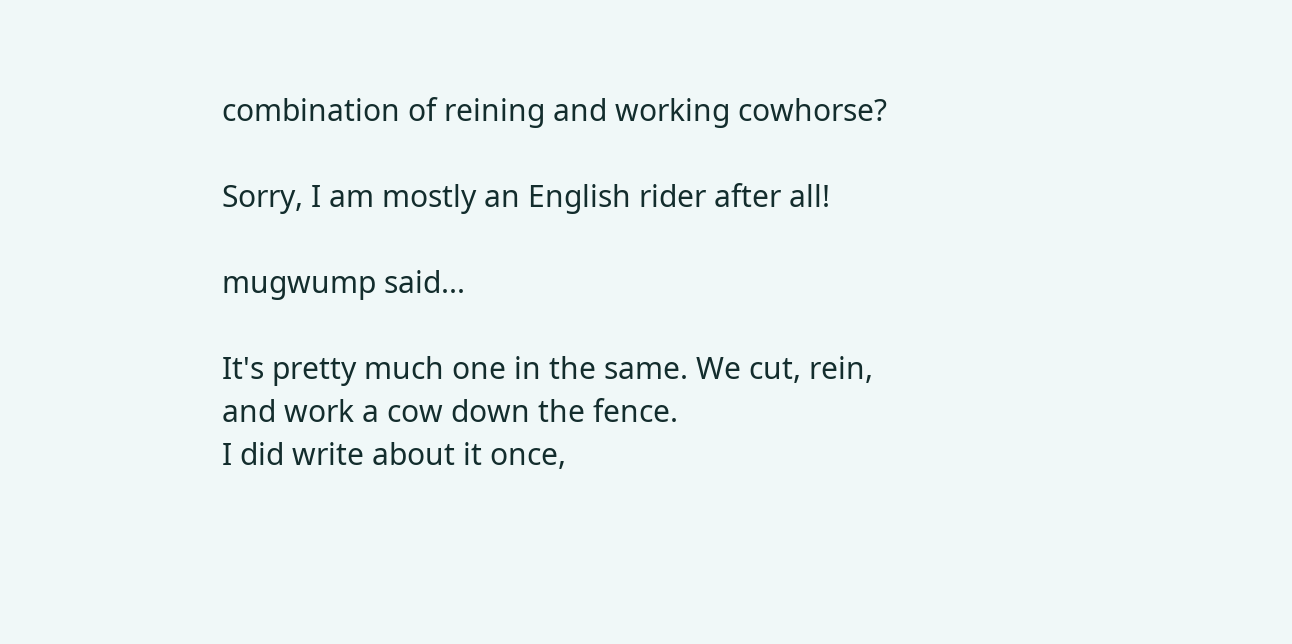combination of reining and working cowhorse?

Sorry, I am mostly an English rider after all!

mugwump said...

It's pretty much one in the same. We cut, rein, and work a cow down the fence.
I did write about it once,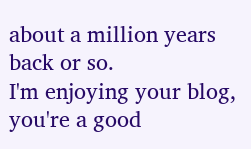about a million years back or so.
I'm enjoying your blog, you're a good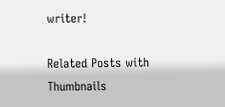writer!

Related Posts with Thumbnails